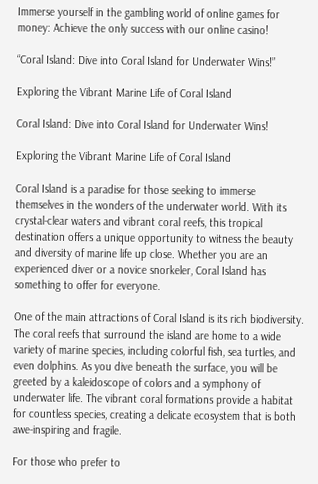Immerse yourself in the gambling world of online games for money: Achieve the only success with our online casino!

“Coral Island: Dive into Coral Island for Underwater Wins!”

Exploring the Vibrant Marine Life of Coral Island

Coral Island: Dive into Coral Island for Underwater Wins!

Exploring the Vibrant Marine Life of Coral Island

Coral Island is a paradise for those seeking to immerse themselves in the wonders of the underwater world. With its crystal-clear waters and vibrant coral reefs, this tropical destination offers a unique opportunity to witness the beauty and diversity of marine life up close. Whether you are an experienced diver or a novice snorkeler, Coral Island has something to offer for everyone.

One of the main attractions of Coral Island is its rich biodiversity. The coral reefs that surround the island are home to a wide variety of marine species, including colorful fish, sea turtles, and even dolphins. As you dive beneath the surface, you will be greeted by a kaleidoscope of colors and a symphony of underwater life. The vibrant coral formations provide a habitat for countless species, creating a delicate ecosystem that is both awe-inspiring and fragile.

For those who prefer to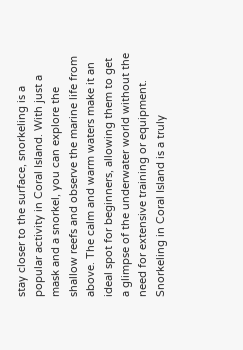stay closer to the surface, snorkeling is a popular activity in Coral Island. With just a mask and a snorkel, you can explore the shallow reefs and observe the marine life from above. The calm and warm waters make it an ideal spot for beginners, allowing them to get a glimpse of the underwater world without the need for extensive training or equipment. Snorkeling in Coral Island is a truly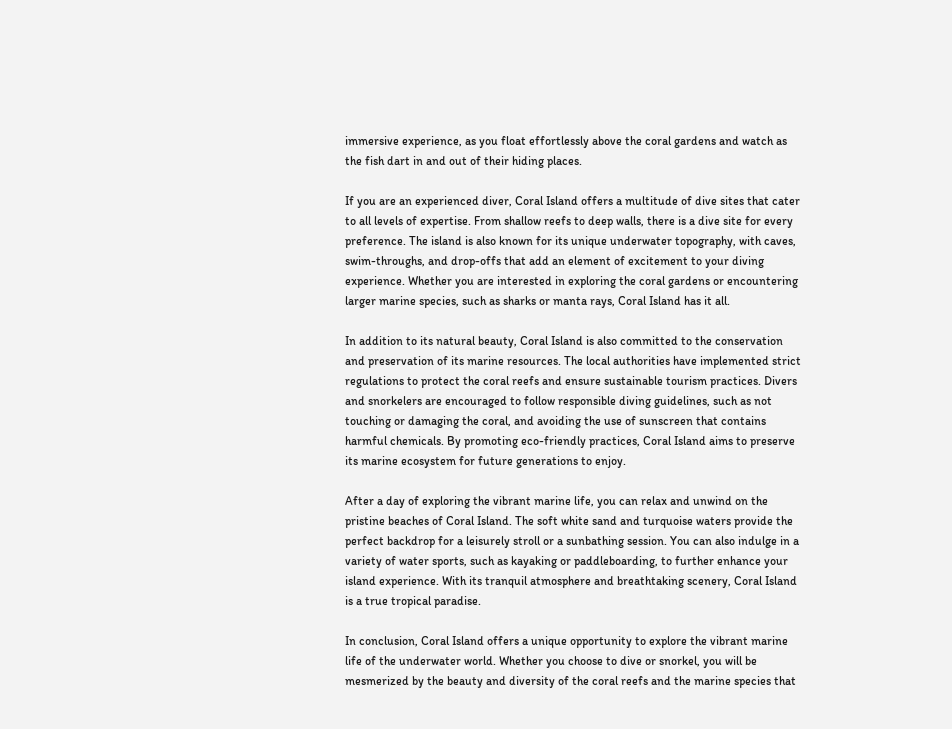immersive experience, as you float effortlessly above the coral gardens and watch as the fish dart in and out of their hiding places.

If you are an experienced diver, Coral Island offers a multitude of dive sites that cater to all levels of expertise. From shallow reefs to deep walls, there is a dive site for every preference. The island is also known for its unique underwater topography, with caves, swim-throughs, and drop-offs that add an element of excitement to your diving experience. Whether you are interested in exploring the coral gardens or encountering larger marine species, such as sharks or manta rays, Coral Island has it all.

In addition to its natural beauty, Coral Island is also committed to the conservation and preservation of its marine resources. The local authorities have implemented strict regulations to protect the coral reefs and ensure sustainable tourism practices. Divers and snorkelers are encouraged to follow responsible diving guidelines, such as not touching or damaging the coral, and avoiding the use of sunscreen that contains harmful chemicals. By promoting eco-friendly practices, Coral Island aims to preserve its marine ecosystem for future generations to enjoy.

After a day of exploring the vibrant marine life, you can relax and unwind on the pristine beaches of Coral Island. The soft white sand and turquoise waters provide the perfect backdrop for a leisurely stroll or a sunbathing session. You can also indulge in a variety of water sports, such as kayaking or paddleboarding, to further enhance your island experience. With its tranquil atmosphere and breathtaking scenery, Coral Island is a true tropical paradise.

In conclusion, Coral Island offers a unique opportunity to explore the vibrant marine life of the underwater world. Whether you choose to dive or snorkel, you will be mesmerized by the beauty and diversity of the coral reefs and the marine species that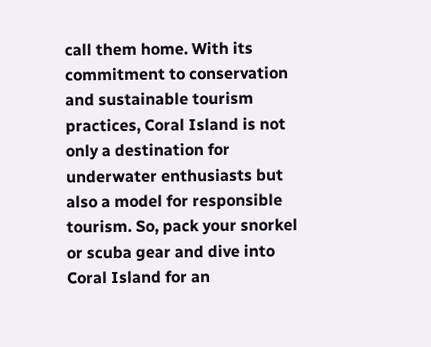call them home. With its commitment to conservation and sustainable tourism practices, Coral Island is not only a destination for underwater enthusiasts but also a model for responsible tourism. So, pack your snorkel or scuba gear and dive into Coral Island for an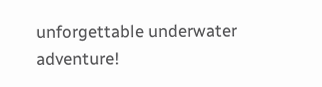unforgettable underwater adventure!